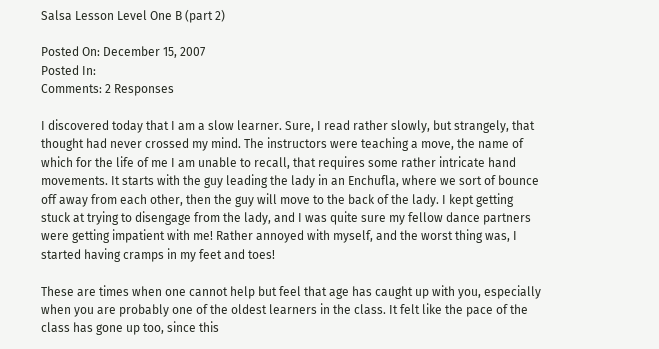Salsa Lesson Level One B (part 2)

Posted On: December 15, 2007
Posted In:
Comments: 2 Responses

I discovered today that I am a slow learner. Sure, I read rather slowly, but strangely, that thought had never crossed my mind. The instructors were teaching a move, the name of which for the life of me I am unable to recall, that requires some rather intricate hand movements. It starts with the guy leading the lady in an Enchufla, where we sort of bounce off away from each other, then the guy will move to the back of the lady. I kept getting stuck at trying to disengage from the lady, and I was quite sure my fellow dance partners were getting impatient with me! Rather annoyed with myself, and the worst thing was, I started having cramps in my feet and toes!

These are times when one cannot help but feel that age has caught up with you, especially when you are probably one of the oldest learners in the class. It felt like the pace of the class has gone up too, since this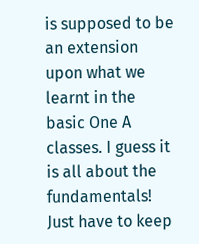is supposed to be an extension upon what we learnt in the basic One A classes. I guess it is all about the fundamentals! Just have to keep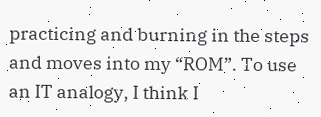practicing and burning in the steps and moves into my “ROM”. To use an IT analogy, I think I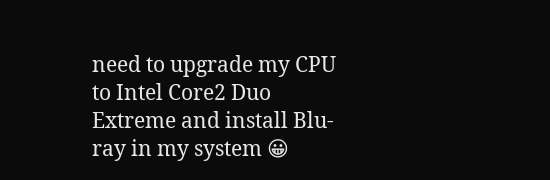need to upgrade my CPU to Intel Core2 Duo Extreme and install Blu-ray in my system 😀